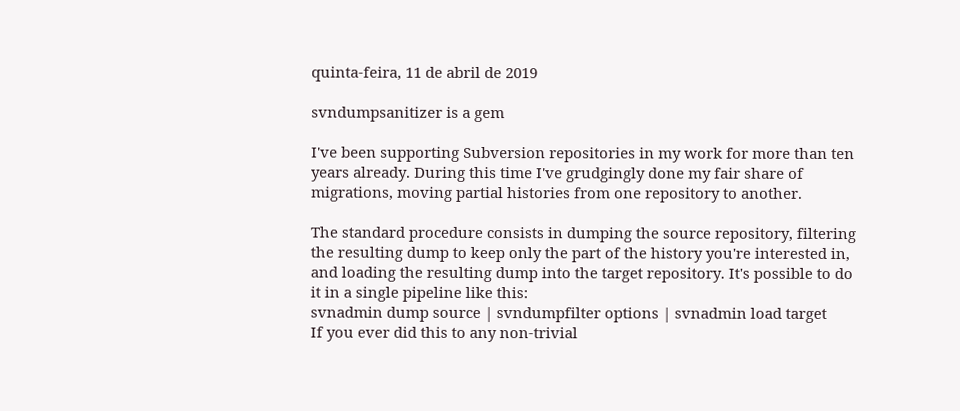quinta-feira, 11 de abril de 2019

svndumpsanitizer is a gem

I've been supporting Subversion repositories in my work for more than ten years already. During this time I've grudgingly done my fair share of migrations, moving partial histories from one repository to another.

The standard procedure consists in dumping the source repository, filtering the resulting dump to keep only the part of the history you're interested in, and loading the resulting dump into the target repository. It's possible to do it in a single pipeline like this:
svnadmin dump source | svndumpfilter options | svnadmin load target
If you ever did this to any non-trivial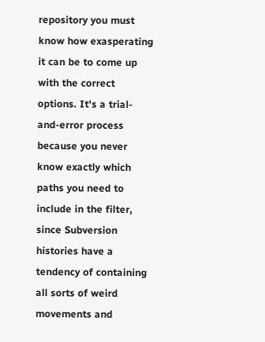repository you must know how exasperating it can be to come up with the correct options. It's a trial-and-error process because you never know exactly which paths you need to include in the filter, since Subversion histories have a tendency of containing all sorts of weird movements and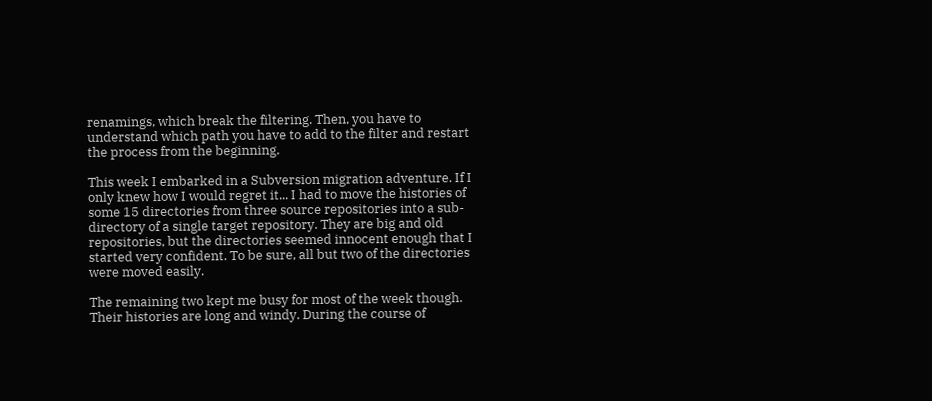renamings, which break the filtering. Then, you have to understand which path you have to add to the filter and restart the process from the beginning.

This week I embarked in a Subversion migration adventure. If I only knew how I would regret it... I had to move the histories of some 15 directories from three source repositories into a sub-directory of a single target repository. They are big and old repositories, but the directories seemed innocent enough that I started very confident. To be sure, all but two of the directories were moved easily.

The remaining two kept me busy for most of the week though. Their histories are long and windy. During the course of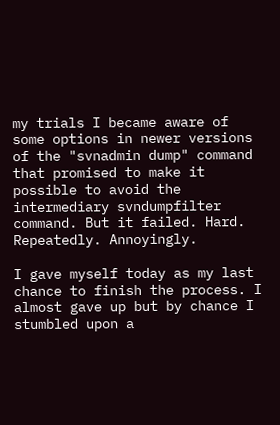my trials I became aware of some options in newer versions of the "svnadmin dump" command that promised to make it possible to avoid the intermediary svndumpfilter command. But it failed. Hard. Repeatedly. Annoyingly.

I gave myself today as my last chance to finish the process. I almost gave up but by chance I stumbled upon a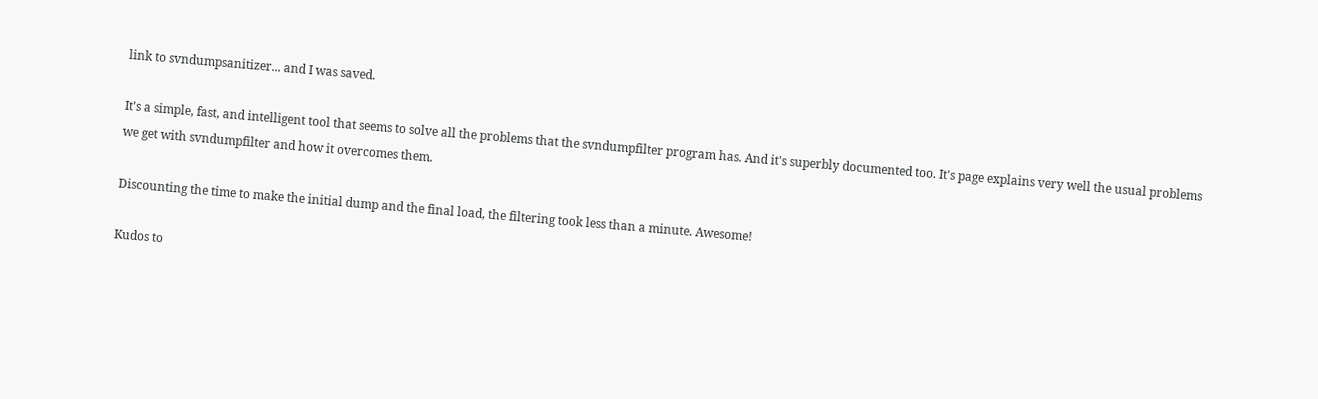link to svndumpsanitizer... and I was saved.

It's a simple, fast, and intelligent tool that seems to solve all the problems that the svndumpfilter program has. And it's superbly documented too. It's page explains very well the usual problems we get with svndumpfilter and how it overcomes them.

Discounting the time to make the initial dump and the final load, the filtering took less than a minute. Awesome!

Kudos to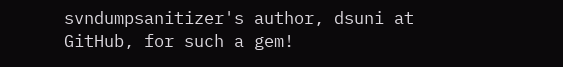svndumpsanitizer's author, dsuni at GitHub, for such a gem!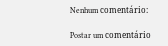Nenhum comentário:

Postar um comentário